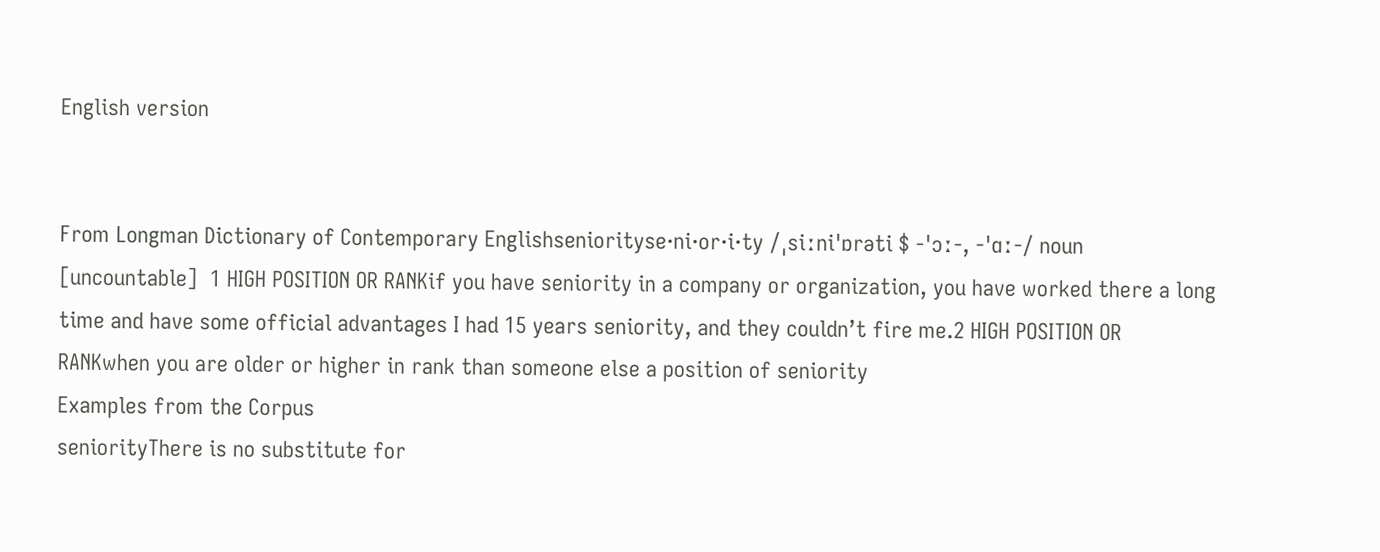English version


From Longman Dictionary of Contemporary Englishseniorityse‧ni‧or‧i‧ty /ˌsiːniˈɒrəti $ -ˈɔː-, -ˈɑː-/ noun [uncountable]  1 HIGH POSITION OR RANKif you have seniority in a company or organization, you have worked there a long time and have some official advantages I had 15 years seniority, and they couldn’t fire me.2 HIGH POSITION OR RANKwhen you are older or higher in rank than someone else a position of seniority
Examples from the Corpus
seniorityThere is no substitute for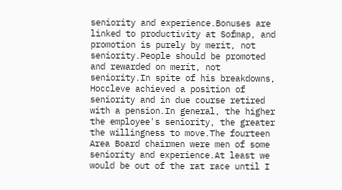seniority and experience.Bonuses are linked to productivity at Sofmap, and promotion is purely by merit, not seniority.People should be promoted and rewarded on merit, not seniority.In spite of his breakdowns, Hoccleve achieved a position of seniority and in due course retired with a pension.In general, the higher the employee's seniority, the greater the willingness to move.The fourteen Area Board chairmen were men of some seniority and experience.At least we would be out of the rat race until I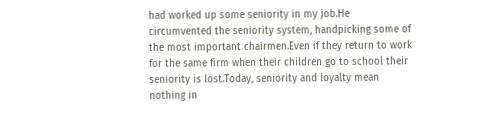had worked up some seniority in my job.He circumvented the seniority system, handpicking some of the most important chairmen.Even if they return to work for the same firm when their children go to school their seniority is lost.Today, seniority and loyalty mean nothing in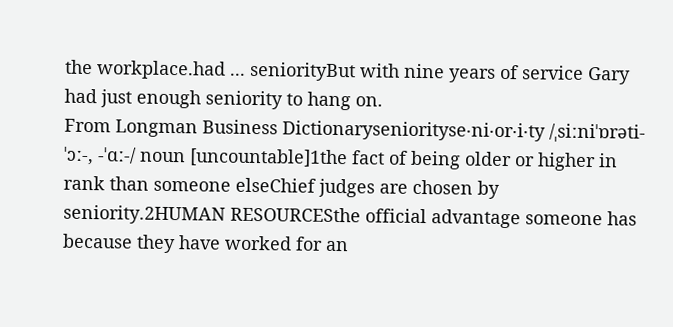the workplace.had ... seniorityBut with nine years of service Gary had just enough seniority to hang on.
From Longman Business Dictionaryseniorityse‧ni‧or‧i‧ty /ˌsiːniˈɒrəti-ˈɔː-, -ˈɑː-/ noun [uncountable]1the fact of being older or higher in rank than someone elseChief judges are chosen by seniority.2HUMAN RESOURCESthe official advantage someone has because they have worked for an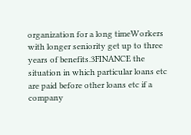organization for a long timeWorkers with longer seniority get up to three years of benefits.3FINANCE the situation in which particular loans etc are paid before other loans etc if a company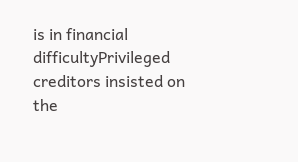is in financial difficultyPrivileged creditors insisted on the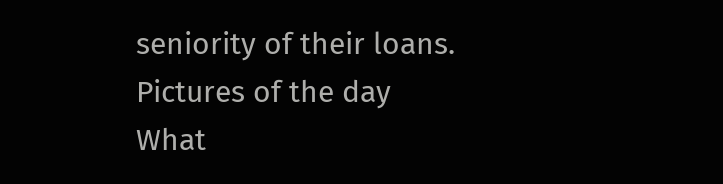seniority of their loans.
Pictures of the day
What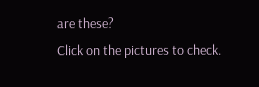are these?
Click on the pictures to check.